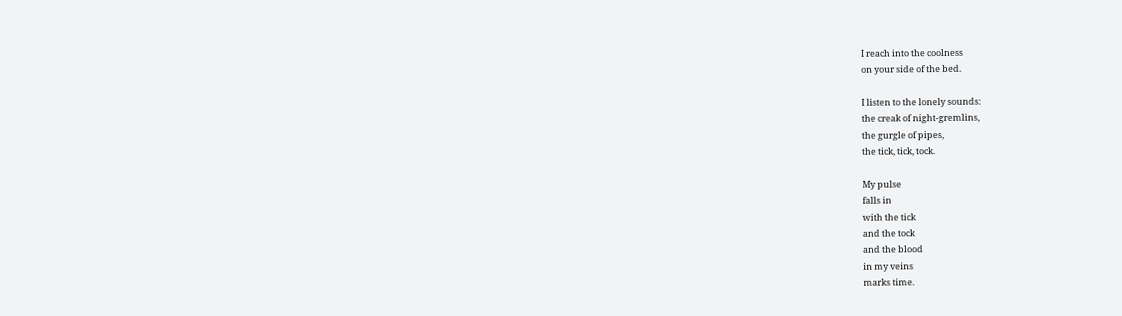I reach into the coolness
on your side of the bed.

I listen to the lonely sounds:
the creak of night-gremlins,
the gurgle of pipes,
the tick, tick, tock.

My pulse
falls in
with the tick
and the tock
and the blood
in my veins
marks time.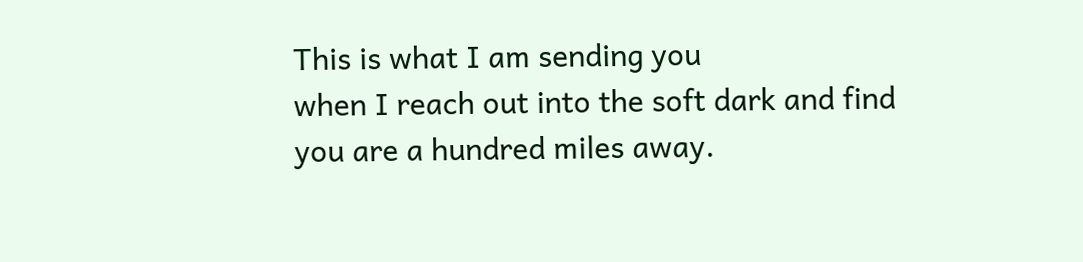This is what I am sending you
when I reach out into the soft dark and find
you are a hundred miles away.